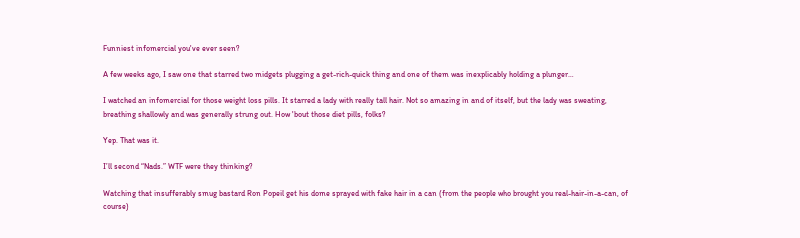Funniest infomercial you've ever seen?

A few weeks ago, I saw one that starred two midgets plugging a get-rich-quick thing and one of them was inexplicably holding a plunger…

I watched an infomercial for those weight loss pills. It starred a lady with really tall hair. Not so amazing in and of itself, but the lady was sweating, breathing shallowly and was generally strung out. How 'bout those diet pills, folks?

Yep. That was it.

I’ll second “Nads.” WTF were they thinking?

Watching that insufferably smug bastard Ron Popeil get his dome sprayed with fake hair in a can (from the people who brought you real-hair-in-a-can, of course)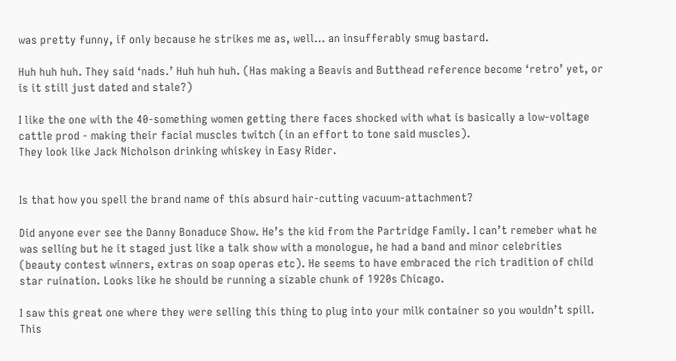was pretty funny, if only because he strikes me as, well… an insufferably smug bastard.

Huh huh huh. They said ‘nads.’ Huh huh huh. (Has making a Beavis and Butthead reference become ‘retro’ yet, or is it still just dated and stale?)

I like the one with the 40-something women getting there faces shocked with what is basically a low-voltage cattle prod - making their facial muscles twitch (in an effort to tone said muscles).
They look like Jack Nicholson drinking whiskey in Easy Rider.


Is that how you spell the brand name of this absurd hair-cutting vacuum-attachment?

Did anyone ever see the Danny Bonaduce Show. He’s the kid from the Partridge Family. I can’t remeber what he was selling but he it staged just like a talk show with a monologue, he had a band and minor celebrities (beauty contest winners, extras on soap operas etc). He seems to have embraced the rich tradition of child star ruination. Looks like he should be running a sizable chunk of 1920s Chicago.

I saw this great one where they were selling this thing to plug into your milk container so you wouldn’t spill. This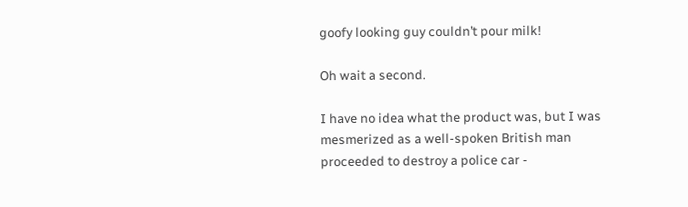goofy looking guy couldn’t pour milk!

Oh wait a second.

I have no idea what the product was, but I was mesmerized as a well-spoken British man proceeded to destroy a police car -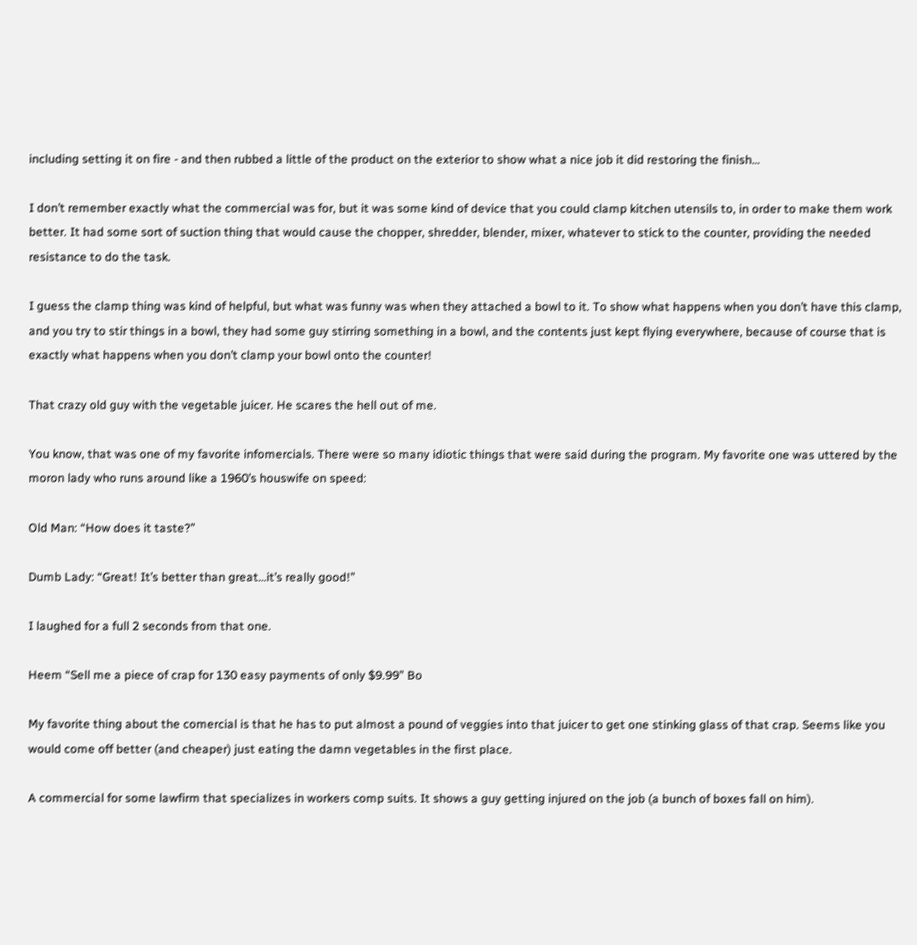including setting it on fire - and then rubbed a little of the product on the exterior to show what a nice job it did restoring the finish…

I don’t remember exactly what the commercial was for, but it was some kind of device that you could clamp kitchen utensils to, in order to make them work better. It had some sort of suction thing that would cause the chopper, shredder, blender, mixer, whatever to stick to the counter, providing the needed resistance to do the task.

I guess the clamp thing was kind of helpful, but what was funny was when they attached a bowl to it. To show what happens when you don’t have this clamp, and you try to stir things in a bowl, they had some guy stirring something in a bowl, and the contents just kept flying everywhere, because of course that is exactly what happens when you don’t clamp your bowl onto the counter!

That crazy old guy with the vegetable juicer. He scares the hell out of me.

You know, that was one of my favorite infomercials. There were so many idiotic things that were said during the program. My favorite one was uttered by the moron lady who runs around like a 1960’s houswife on speed:

Old Man: “How does it taste?”

Dumb Lady: “Great! It’s better than great…it’s really good!”

I laughed for a full 2 seconds from that one.

Heem “Sell me a piece of crap for 130 easy payments of only $9.99” Bo

My favorite thing about the comercial is that he has to put almost a pound of veggies into that juicer to get one stinking glass of that crap. Seems like you would come off better (and cheaper) just eating the damn vegetables in the first place.

A commercial for some lawfirm that specializes in workers comp suits. It shows a guy getting injured on the job (a bunch of boxes fall on him).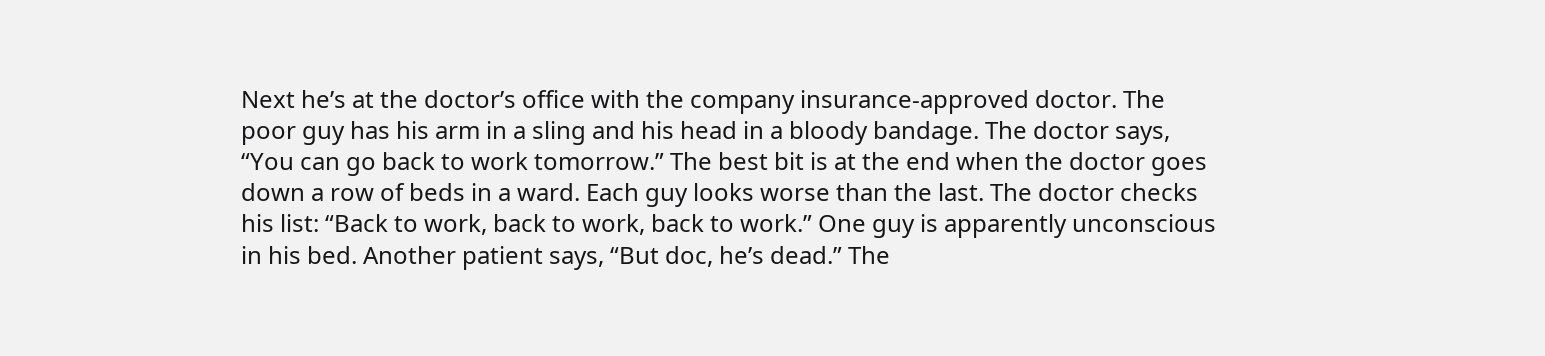Next he’s at the doctor’s office with the company insurance-approved doctor. The poor guy has his arm in a sling and his head in a bloody bandage. The doctor says, “You can go back to work tomorrow.” The best bit is at the end when the doctor goes down a row of beds in a ward. Each guy looks worse than the last. The doctor checks his list: “Back to work, back to work, back to work.” One guy is apparently unconscious in his bed. Another patient says, “But doc, he’s dead.” The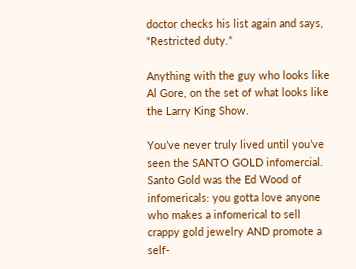doctor checks his list again and says, “Restricted duty.”

Anything with the guy who looks like Al Gore, on the set of what looks like the Larry King Show.

You’ve never truly lived until you’ve seen the SANTO GOLD infomercial. Santo Gold was the Ed Wood of infomericals: you gotta love anyone who makes a infomerical to sell crappy gold jewelry AND promote a self-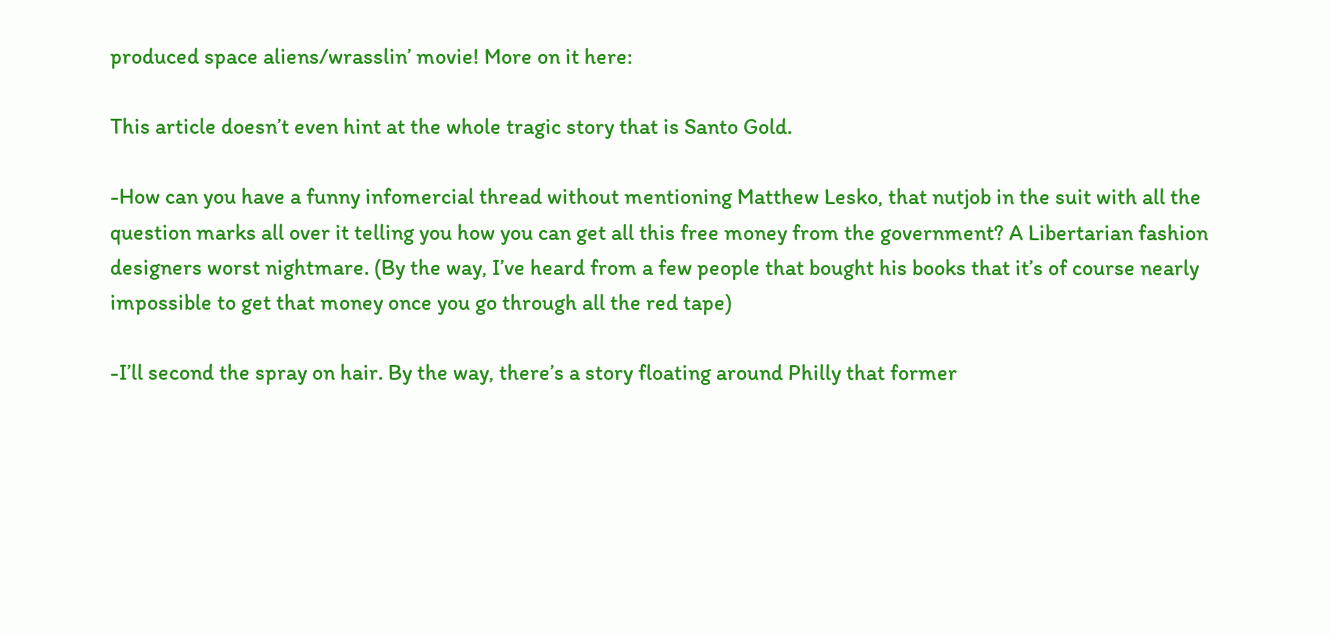produced space aliens/wrasslin’ movie! More on it here:

This article doesn’t even hint at the whole tragic story that is Santo Gold.

-How can you have a funny infomercial thread without mentioning Matthew Lesko, that nutjob in the suit with all the question marks all over it telling you how you can get all this free money from the government? A Libertarian fashion designers worst nightmare. (By the way, I’ve heard from a few people that bought his books that it’s of course nearly impossible to get that money once you go through all the red tape)

-I’ll second the spray on hair. By the way, there’s a story floating around Philly that former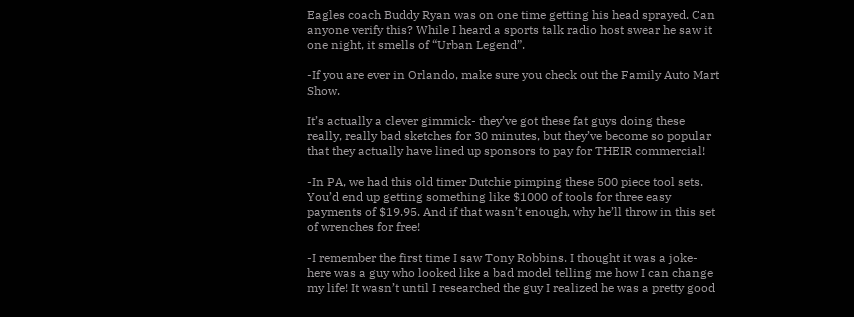Eagles coach Buddy Ryan was on one time getting his head sprayed. Can anyone verify this? While I heard a sports talk radio host swear he saw it one night, it smells of “Urban Legend”.

-If you are ever in Orlando, make sure you check out the Family Auto Mart Show.

It’s actually a clever gimmick- they’ve got these fat guys doing these really, really bad sketches for 30 minutes, but they’ve become so popular that they actually have lined up sponsors to pay for THEIR commercial!

-In PA, we had this old timer Dutchie pimping these 500 piece tool sets. You’d end up getting something like $1000 of tools for three easy payments of $19.95. And if that wasn’t enough, why he’ll throw in this set of wrenches for free!

-I remember the first time I saw Tony Robbins. I thought it was a joke- here was a guy who looked like a bad model telling me how I can change my life! It wasn’t until I researched the guy I realized he was a pretty good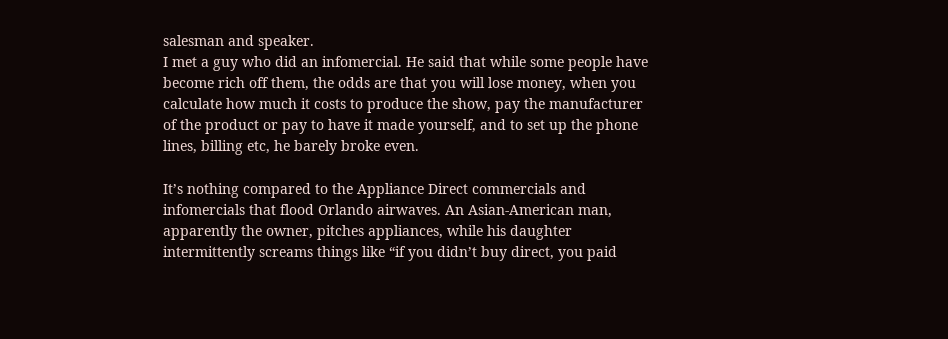salesman and speaker.
I met a guy who did an infomercial. He said that while some people have become rich off them, the odds are that you will lose money, when you calculate how much it costs to produce the show, pay the manufacturer of the product or pay to have it made yourself, and to set up the phone lines, billing etc, he barely broke even.

It’s nothing compared to the Appliance Direct commercials and infomercials that flood Orlando airwaves. An Asian-American man, apparently the owner, pitches appliances, while his daughter intermittently screams things like “if you didn’t buy direct, you paid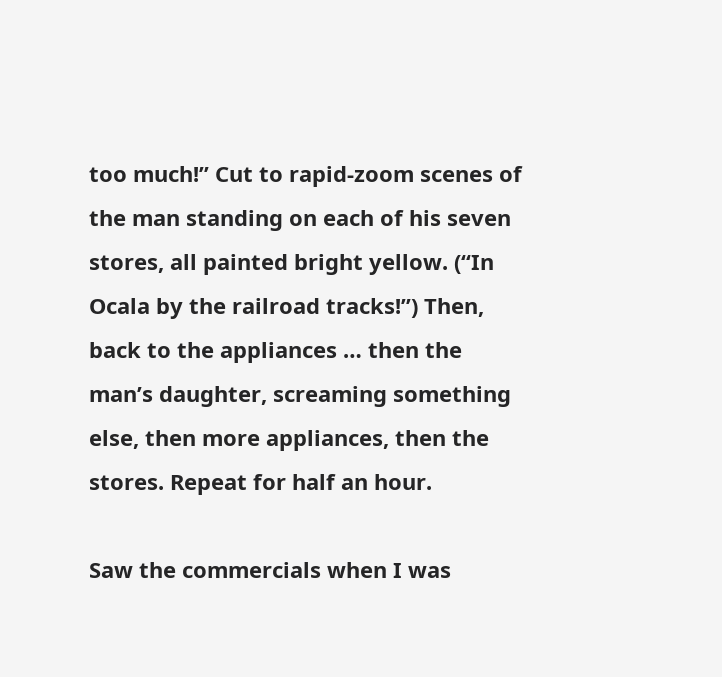too much!” Cut to rapid-zoom scenes of the man standing on each of his seven stores, all painted bright yellow. (“In Ocala by the railroad tracks!”) Then, back to the appliances … then the man’s daughter, screaming something else, then more appliances, then the stores. Repeat for half an hour.

Saw the commercials when I was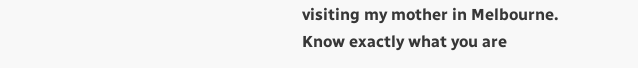visiting my mother in Melbourne. Know exactly what you are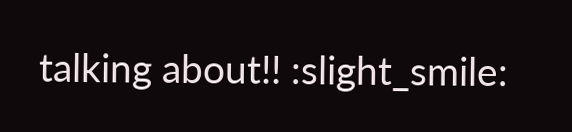talking about!! :slight_smile: